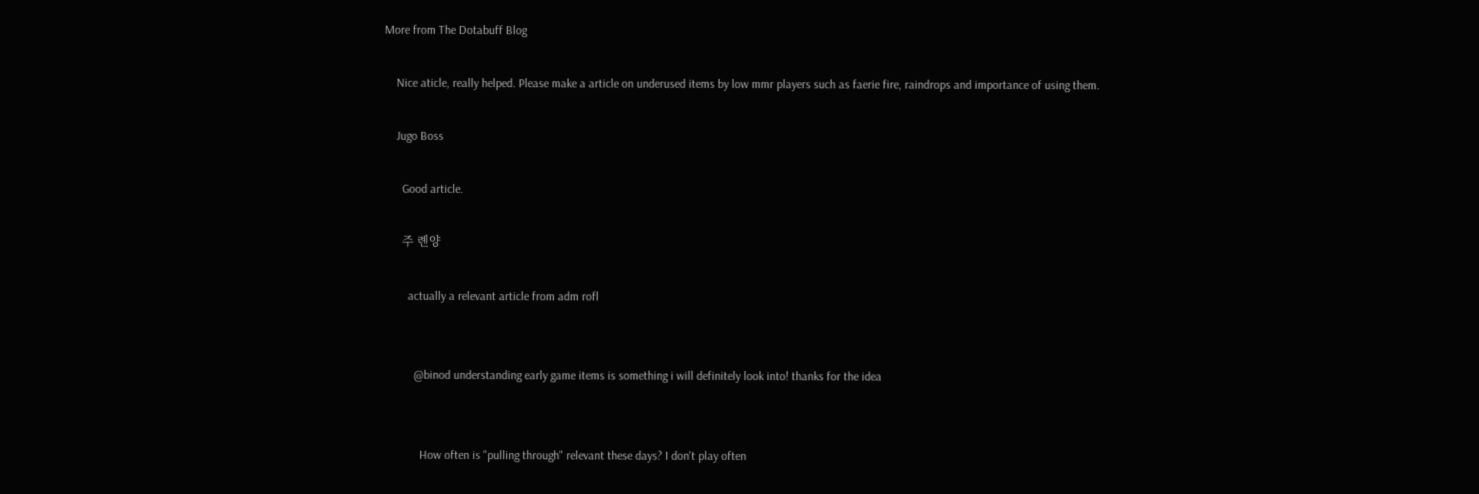More from The Dotabuff Blog

    Nice aticle, really helped. Please make a article on underused items by low mmr players such as faerie fire, raindrops and importance of using them.

    Jugo Boss

      Good article.

      주 롄양

        actually a relevant article from adm rofl


          @binod understanding early game items is something i will definitely look into! thanks for the idea


            How often is "pulling through" relevant these days? I don't play often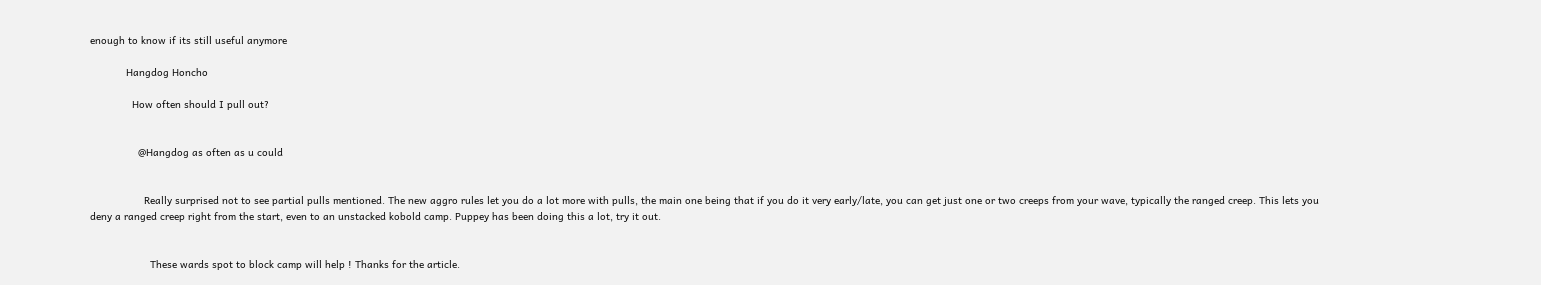enough to know if its still useful anymore

            Hangdog Honcho

              How often should I pull out?


                @Hangdog as often as u could


                  Really surprised not to see partial pulls mentioned. The new aggro rules let you do a lot more with pulls, the main one being that if you do it very early/late, you can get just one or two creeps from your wave, typically the ranged creep. This lets you deny a ranged creep right from the start, even to an unstacked kobold camp. Puppey has been doing this a lot, try it out.


                    These wards spot to block camp will help ! Thanks for the article.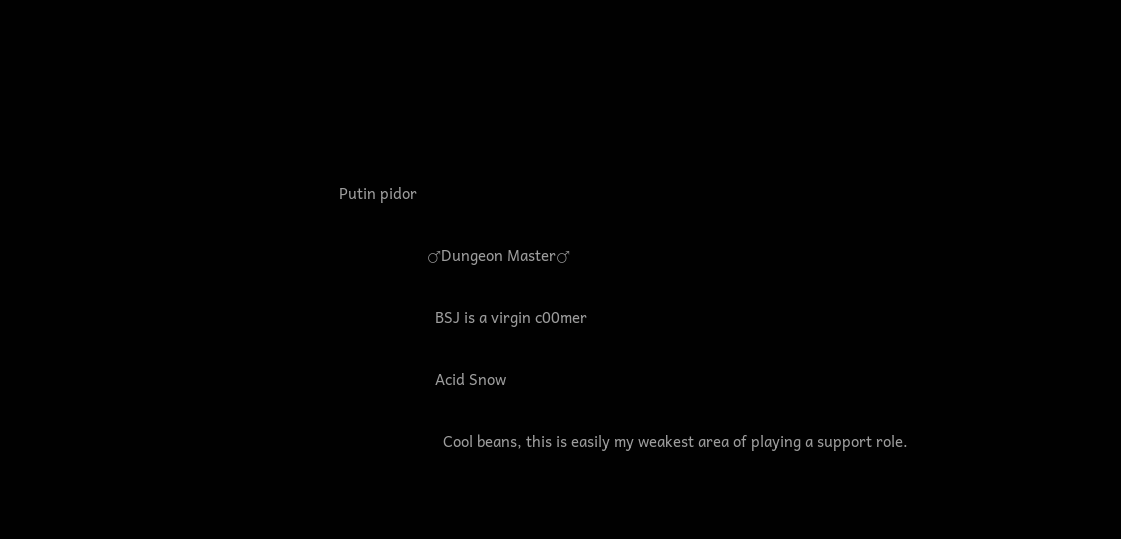Putin pidor

                      ♂Dungeon Master♂

                        BSJ is a virgin c00mer

                        Acid Snow

                          Cool beans, this is easily my weakest area of playing a support role.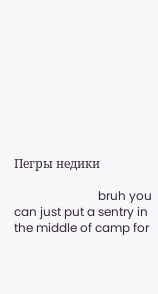Пегры недики

                            bruh you can just put a sentry in the middle of camp for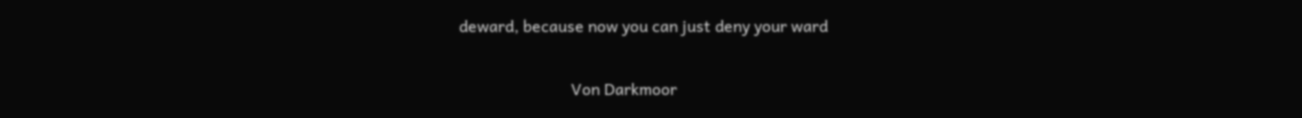deward, because now you can just deny your ward

                            Von Darkmoor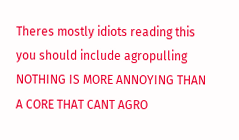Theres mostly idiots reading this you should include agropulling NOTHING IS MORE ANNOYING THAN A CORE THAT CANT AGRO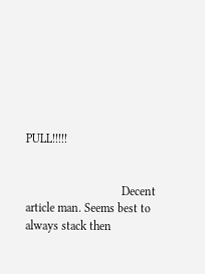PULL!!!!!


                                Decent article man. Seems best to always stack then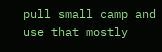pull small camp and use that mostly